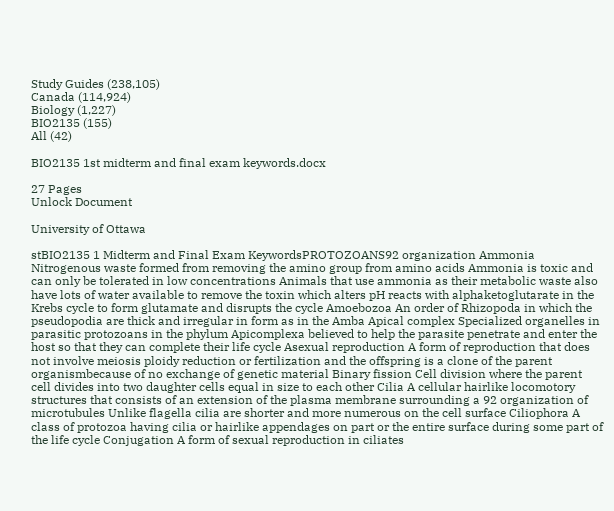Study Guides (238,105)
Canada (114,924)
Biology (1,227)
BIO2135 (155)
All (42)

BIO2135 1st midterm and final exam keywords.docx

27 Pages
Unlock Document

University of Ottawa

stBIO2135 1 Midterm and Final Exam KeywordsPROTOZOANS92 organization Ammonia Nitrogenous waste formed from removing the amino group from amino acids Ammonia is toxic and can only be tolerated in low concentrations Animals that use ammonia as their metabolic waste also have lots of water available to remove the toxin which alters pH reacts with alphaketoglutarate in the Krebs cycle to form glutamate and disrupts the cycle Amoebozoa An order of Rhizopoda in which the pseudopodia are thick and irregular in form as in the Amba Apical complex Specialized organelles in parasitic protozoans in the phylum Apicomplexa believed to help the parasite penetrate and enter the host so that they can complete their life cycle Asexual reproduction A form of reproduction that does not involve meiosis ploidy reduction or fertilization and the offspring is a clone of the parent organismbecause of no exchange of genetic material Binary fission Cell division where the parent cell divides into two daughter cells equal in size to each other Cilia A cellular hairlike locomotory structures that consists of an extension of the plasma membrane surrounding a 92 organization of microtubules Unlike flagella cilia are shorter and more numerous on the cell surface Ciliophora A class of protozoa having cilia or hairlike appendages on part or the entire surface during some part of the life cycle Conjugation A form of sexual reproduction in ciliates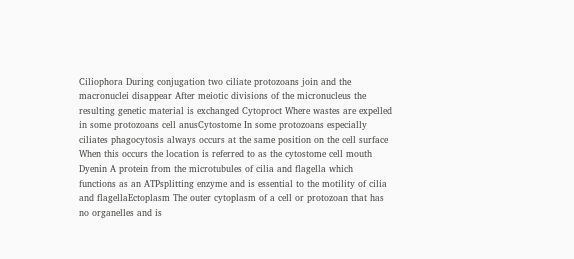Ciliophora During conjugation two ciliate protozoans join and the macronuclei disappear After meiotic divisions of the micronucleus the resulting genetic material is exchanged Cytoproct Where wastes are expelled in some protozoans cell anusCytostome In some protozoans especially ciliates phagocytosis always occurs at the same position on the cell surface When this occurs the location is referred to as the cytostome cell mouth Dyenin A protein from the microtubules of cilia and flagella which functions as an ATPsplitting enzyme and is essential to the motility of cilia and flagellaEctoplasm The outer cytoplasm of a cell or protozoan that has no organelles and is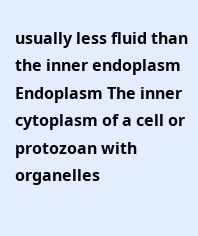usually less fluid than the inner endoplasm Endoplasm The inner cytoplasm of a cell or protozoan with organelles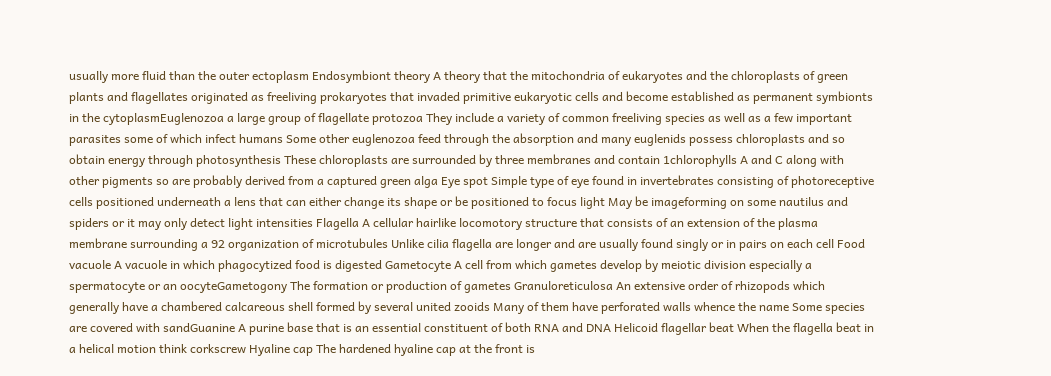usually more fluid than the outer ectoplasm Endosymbiont theory A theory that the mitochondria of eukaryotes and the chloroplasts of green plants and flagellates originated as freeliving prokaryotes that invaded primitive eukaryotic cells and become established as permanent symbionts in the cytoplasmEuglenozoa a large group of flagellate protozoa They include a variety of common freeliving species as well as a few important parasites some of which infect humans Some other euglenozoa feed through the absorption and many euglenids possess chloroplasts and so obtain energy through photosynthesis These chloroplasts are surrounded by three membranes and contain 1chlorophylls A and C along with other pigments so are probably derived from a captured green alga Eye spot Simple type of eye found in invertebrates consisting of photoreceptive cells positioned underneath a lens that can either change its shape or be positioned to focus light May be imageforming on some nautilus and spiders or it may only detect light intensities Flagella A cellular hairlike locomotory structure that consists of an extension of the plasma membrane surrounding a 92 organization of microtubules Unlike cilia flagella are longer and are usually found singly or in pairs on each cell Food vacuole A vacuole in which phagocytized food is digested Gametocyte A cell from which gametes develop by meiotic division especially a spermatocyte or an oocyteGametogony The formation or production of gametes Granuloreticulosa An extensive order of rhizopods which generally have a chambered calcareous shell formed by several united zooids Many of them have perforated walls whence the name Some species are covered with sandGuanine A purine base that is an essential constituent of both RNA and DNA Helicoid flagellar beat When the flagella beat in a helical motion think corkscrew Hyaline cap The hardened hyaline cap at the front is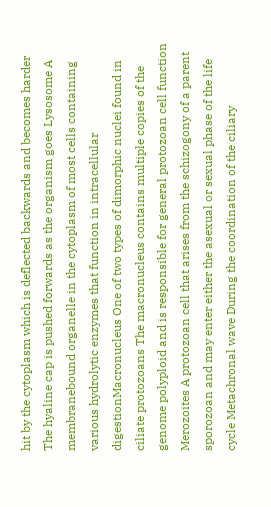hit by the cytoplasm which is deflected backwards and becomes harder The hyaline cap is pushed forwards as the organism goes Lysosome A membranebound organelle in the cytoplasm of most cells containing various hydrolytic enzymes that function in intracellular digestionMacronucleus One of two types of dimorphic nuclei found in ciliate protozoans The macronucleus contains multiple copies of the genome polyploid and is responsible for general protozoan cell function Merozoites A protozoan cell that arises from the schizogony of a parent sporozoan and may enter either the asexual or sexual phase of the life cycle Metachronal wave During the coordination of the ciliary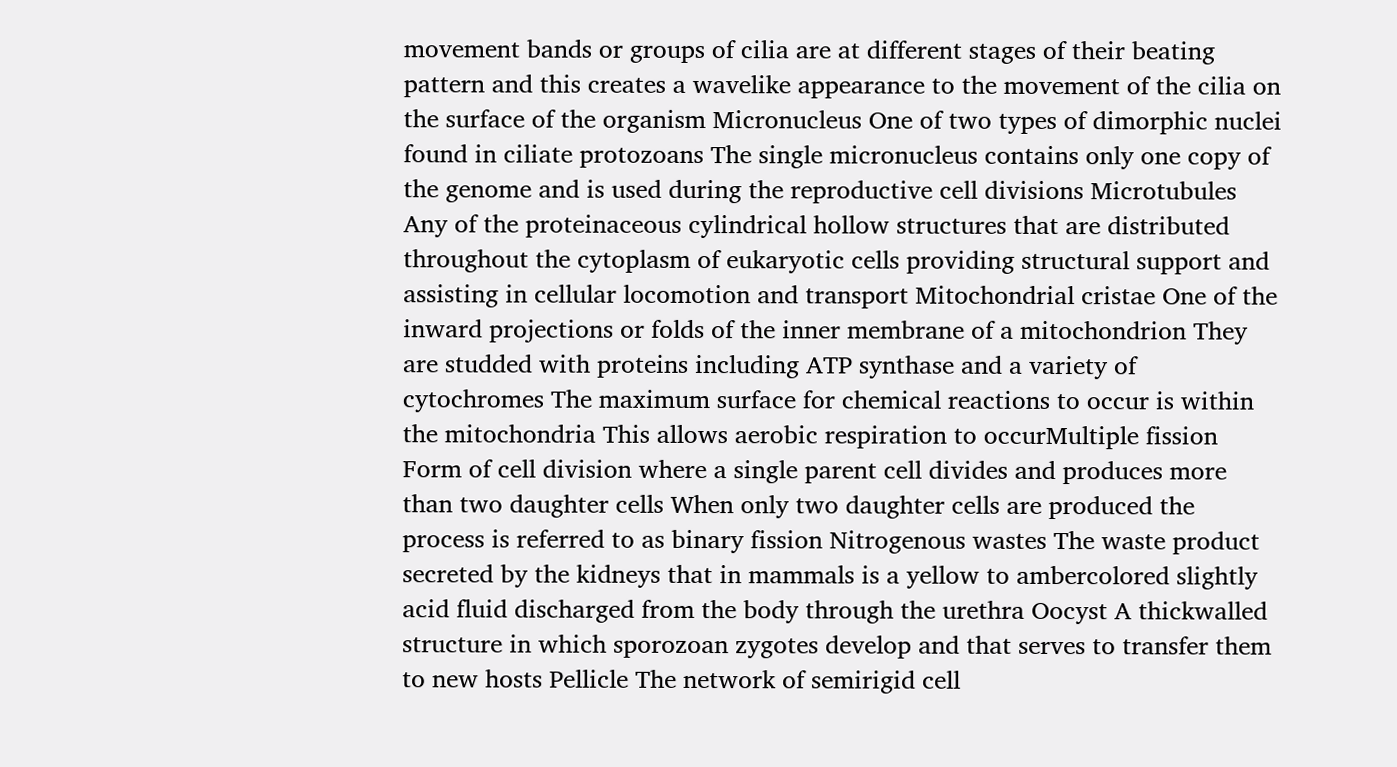movement bands or groups of cilia are at different stages of their beating pattern and this creates a wavelike appearance to the movement of the cilia on the surface of the organism Micronucleus One of two types of dimorphic nuclei found in ciliate protozoans The single micronucleus contains only one copy of the genome and is used during the reproductive cell divisions Microtubules Any of the proteinaceous cylindrical hollow structures that are distributed throughout the cytoplasm of eukaryotic cells providing structural support and assisting in cellular locomotion and transport Mitochondrial cristae One of the inward projections or folds of the inner membrane of a mitochondrion They are studded with proteins including ATP synthase and a variety of cytochromes The maximum surface for chemical reactions to occur is within the mitochondria This allows aerobic respiration to occurMultiple fission Form of cell division where a single parent cell divides and produces more than two daughter cells When only two daughter cells are produced the process is referred to as binary fission Nitrogenous wastes The waste product secreted by the kidneys that in mammals is a yellow to ambercolored slightly acid fluid discharged from the body through the urethra Oocyst A thickwalled structure in which sporozoan zygotes develop and that serves to transfer them to new hosts Pellicle The network of semirigid cell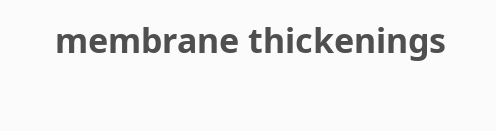membrane thickenings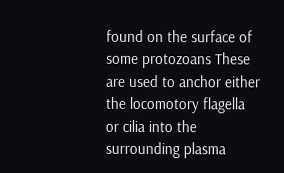found on the surface of some protozoans These are used to anchor either the locomotory flagella or cilia into the surrounding plasma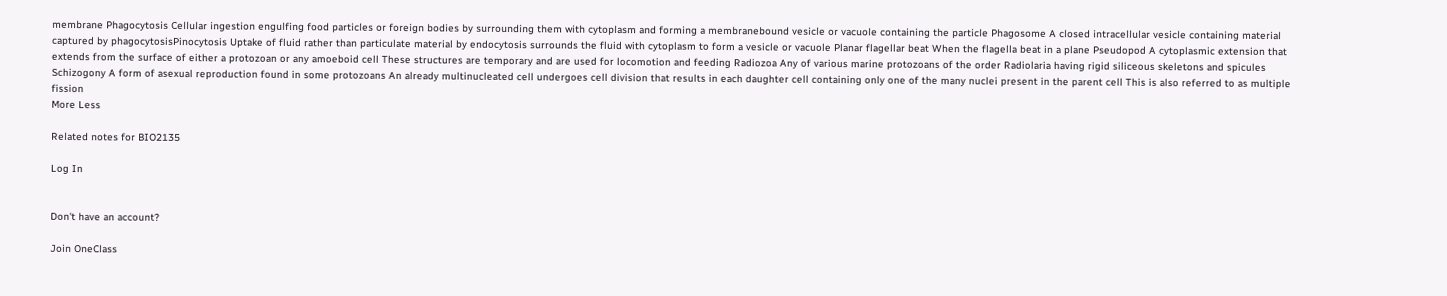membrane Phagocytosis Cellular ingestion engulfing food particles or foreign bodies by surrounding them with cytoplasm and forming a membranebound vesicle or vacuole containing the particle Phagosome A closed intracellular vesicle containing material captured by phagocytosisPinocytosis Uptake of fluid rather than particulate material by endocytosis surrounds the fluid with cytoplasm to form a vesicle or vacuole Planar flagellar beat When the flagella beat in a plane Pseudopod A cytoplasmic extension that extends from the surface of either a protozoan or any amoeboid cell These structures are temporary and are used for locomotion and feeding Radiozoa Any of various marine protozoans of the order Radiolaria having rigid siliceous skeletons and spicules Schizogony A form of asexual reproduction found in some protozoans An already multinucleated cell undergoes cell division that results in each daughter cell containing only one of the many nuclei present in the parent cell This is also referred to as multiple fission
More Less

Related notes for BIO2135

Log In


Don't have an account?

Join OneClass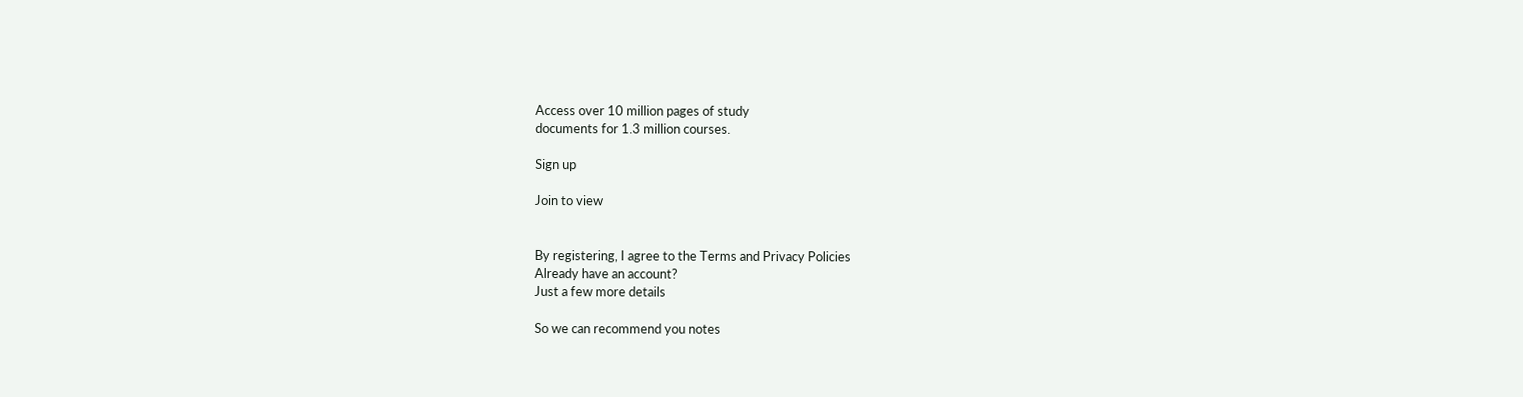Access over 10 million pages of study
documents for 1.3 million courses.

Sign up

Join to view


By registering, I agree to the Terms and Privacy Policies
Already have an account?
Just a few more details

So we can recommend you notes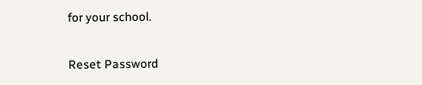for your school.

Reset Password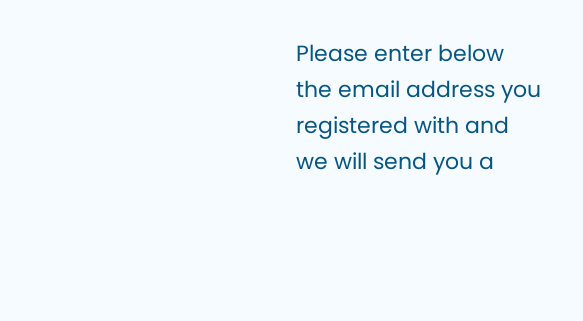Please enter below the email address you registered with and we will send you a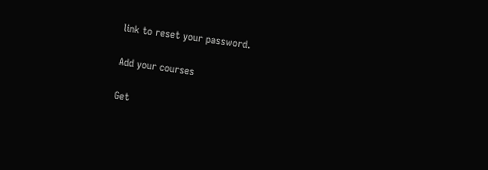link to reset your password.

Add your courses

Get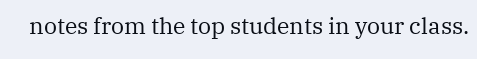notes from the top students in your class.